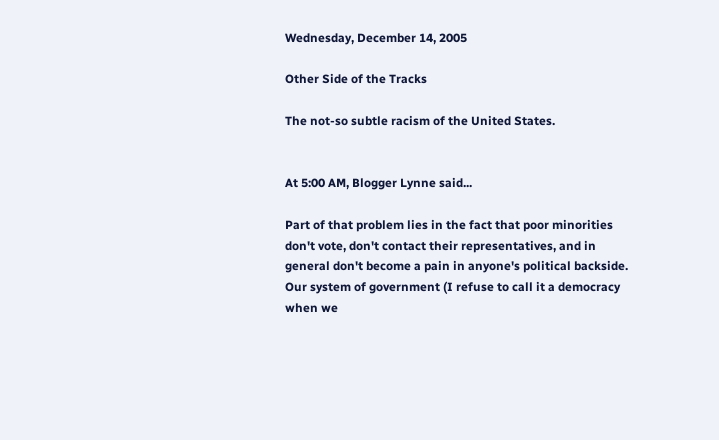Wednesday, December 14, 2005

Other Side of the Tracks

The not-so subtle racism of the United States.


At 5:00 AM, Blogger Lynne said...

Part of that problem lies in the fact that poor minorities don't vote, don't contact their representatives, and in general don't become a pain in anyone's political backside. Our system of government (I refuse to call it a democracy when we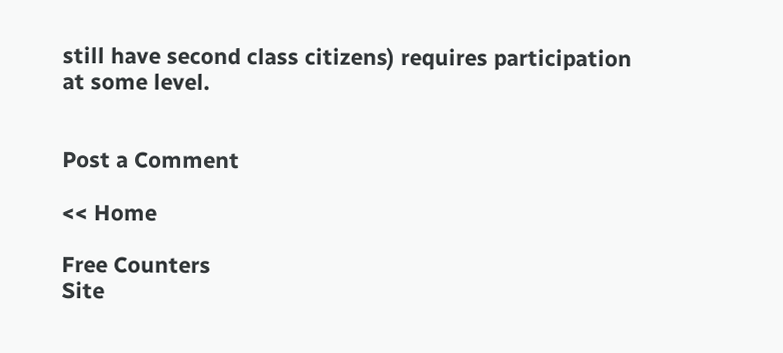still have second class citizens) requires participation at some level.


Post a Comment

<< Home

Free Counters
Site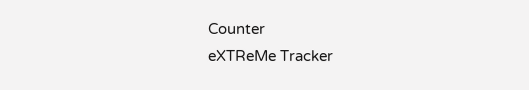Counter
eXTReMe Tracker